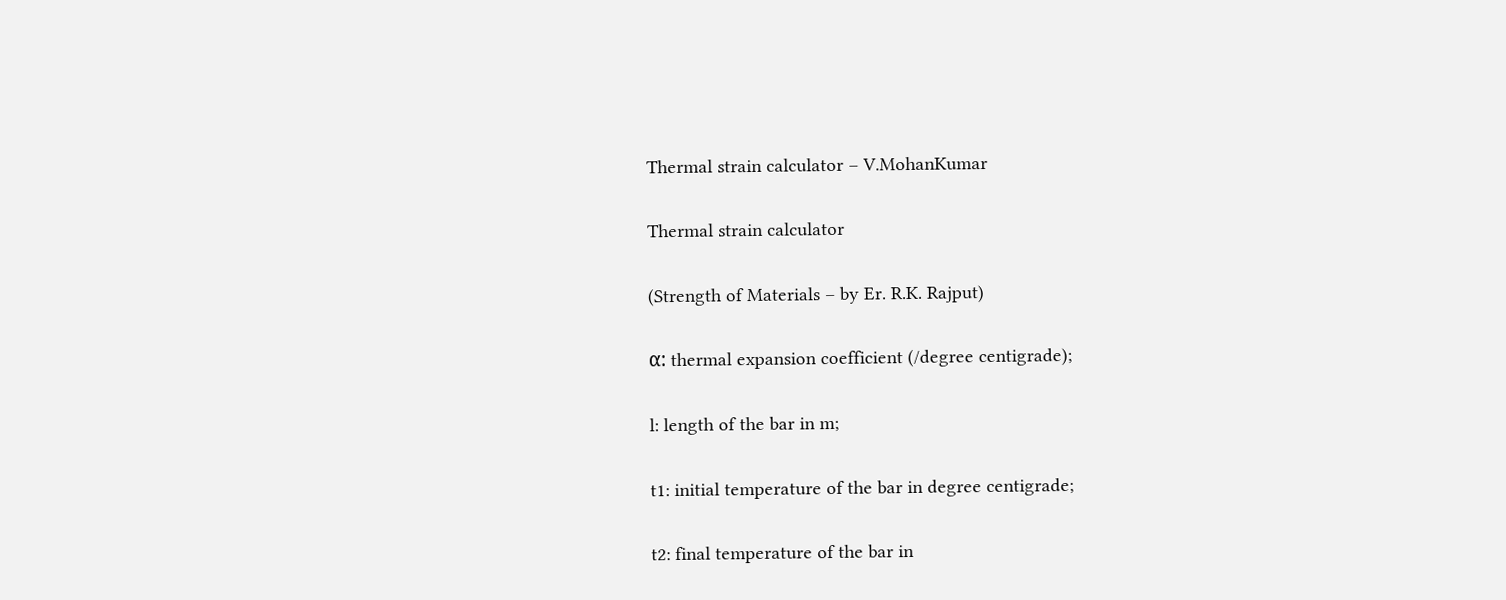Thermal strain calculator – V.MohanKumar

Thermal strain calculator

(Strength of Materials – by Er. R.K. Rajput)

α: thermal expansion coefficient (/degree centigrade);

l: length of the bar in m;

t1: initial temperature of the bar in degree centigrade;

t2: final temperature of the bar in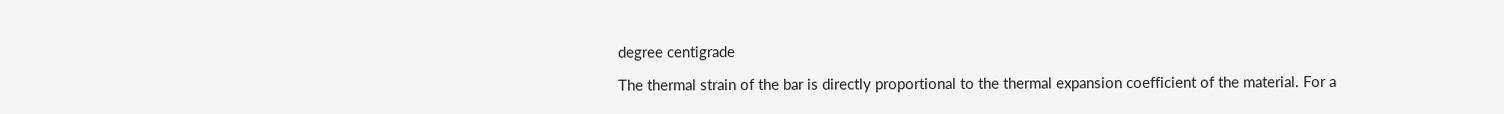degree centigrade

The thermal strain of the bar is directly proportional to the thermal expansion coefficient of the material. For a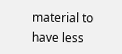material to have less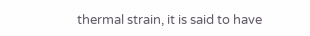thermal strain, it is said to have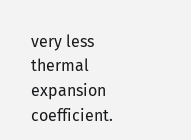very less thermal expansion coefficient.